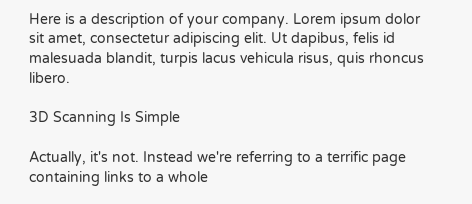Here is a description of your company. Lorem ipsum dolor sit amet, consectetur adipiscing elit. Ut dapibus, felis id malesuada blandit, turpis lacus vehicula risus, quis rhoncus libero.

3D Scanning Is Simple

Actually, it's not. Instead we're referring to a terrific page containing links to a whole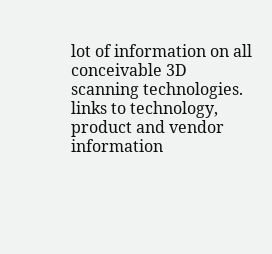lot of information on all conceivable 3D scanning technologies. links to technology, product and vendor information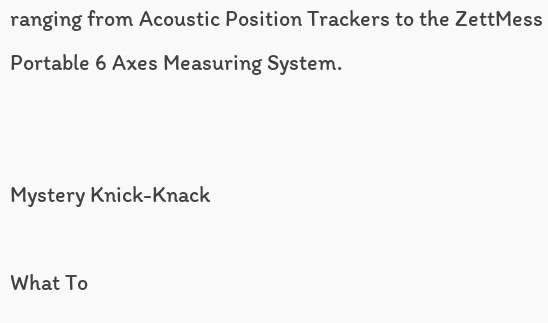ranging from Acoustic Position Trackers to the ZettMess Portable 6 Axes Measuring System.


Mystery Knick-Knack

What To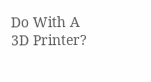Do With A 3D Printer?